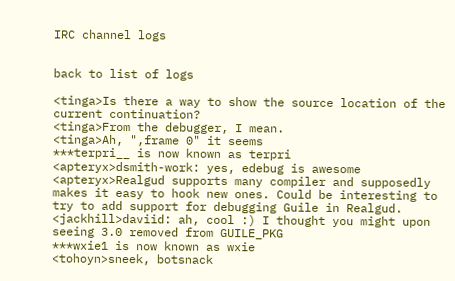IRC channel logs


back to list of logs

<tinga>Is there a way to show the source location of the current continuation?
<tinga>From the debugger, I mean.
<tinga>Ah, ",frame 0" it seems
***terpri__ is now known as terpri
<apteryx>dsmith-work: yes, edebug is awesome
<apteryx>Realgud supports many compiler and supposedly makes it easy to hook new ones. Could be interesting to try to add support for debugging Guile in Realgud.
<jackhill>daviid: ah, cool :) I thought you might upon seeing 3.0 removed from GUILE_PKG
***wxie1 is now known as wxie
<tohoyn>sneek, botsnack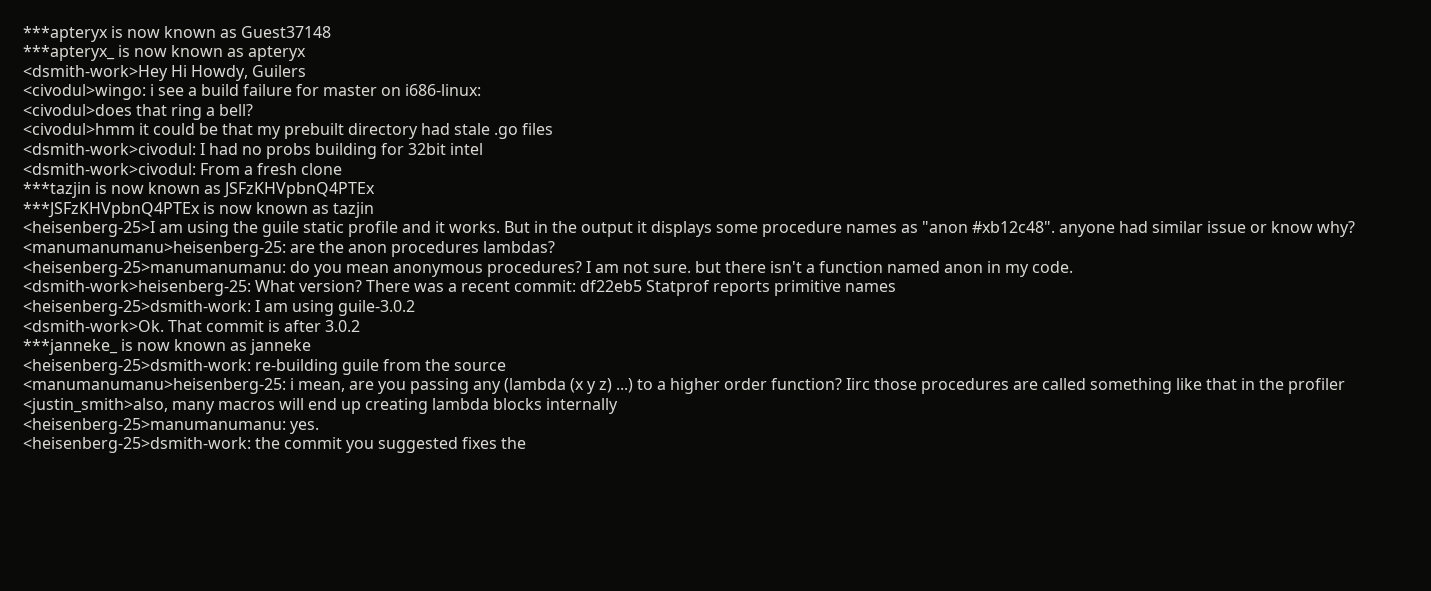***apteryx is now known as Guest37148
***apteryx_ is now known as apteryx
<dsmith-work>Hey Hi Howdy, Guilers
<civodul>wingo: i see a build failure for master on i686-linux:
<civodul>does that ring a bell?
<civodul>hmm it could be that my prebuilt directory had stale .go files
<dsmith-work>civodul: I had no probs building for 32bit intel
<dsmith-work>civodul: From a fresh clone
***tazjin is now known as JSFzKHVpbnQ4PTEx
***JSFzKHVpbnQ4PTEx is now known as tazjin
<heisenberg-25>I am using the guile static profile and it works. But in the output it displays some procedure names as "anon #xb12c48". anyone had similar issue or know why?
<manumanumanu>heisenberg-25: are the anon procedures lambdas?
<heisenberg-25>manumanumanu: do you mean anonymous procedures? I am not sure. but there isn't a function named anon in my code.
<dsmith-work>heisenberg-25: What version? There was a recent commit: df22eb5 Statprof reports primitive names
<heisenberg-25>dsmith-work: I am using guile-3.0.2
<dsmith-work>Ok. That commit is after 3.0.2
***janneke_ is now known as janneke
<heisenberg-25>dsmith-work: re-building guile from the source
<manumanumanu>heisenberg-25: i mean, are you passing any (lambda (x y z) ...) to a higher order function? Iirc those procedures are called something like that in the profiler
<justin_smith>also, many macros will end up creating lambda blocks internally
<heisenberg-25>manumanumanu: yes.
<heisenberg-25>dsmith-work: the commit you suggested fixes the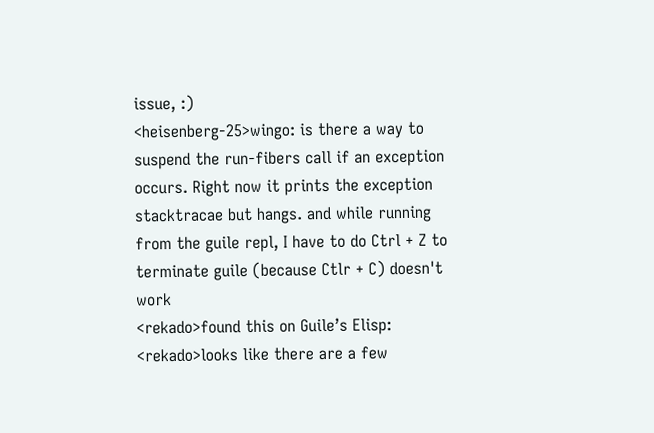issue, :)
<heisenberg-25>wingo: is there a way to suspend the run-fibers call if an exception occurs. Right now it prints the exception stacktracae but hangs. and while running from the guile repl, I have to do Ctrl + Z to terminate guile (because Ctlr + C) doesn't work
<rekado>found this on Guile’s Elisp:
<rekado>looks like there are a few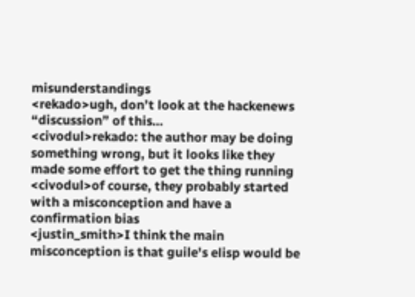misunderstandings
<rekado>ugh, don’t look at the hackenews “discussion” of this…
<civodul>rekado: the author may be doing something wrong, but it looks like they made some effort to get the thing running
<civodul>of course, they probably started with a misconception and have a confirmation bias
<justin_smith>I think the main misconception is that guile's elisp would be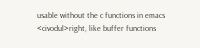usable without the c functions in emacs
<civodul>right, like buffer functions